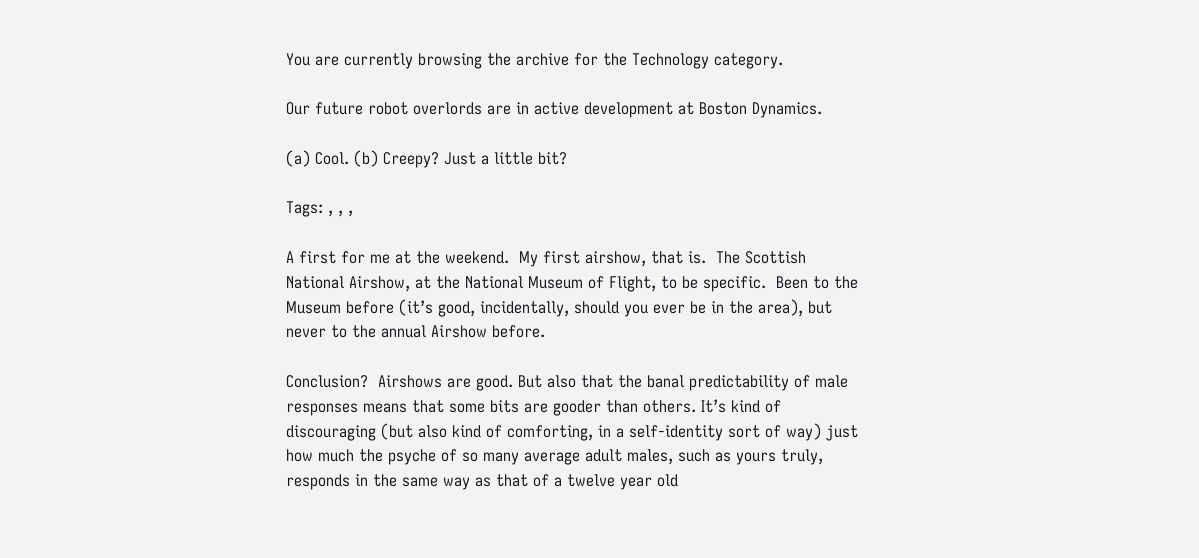You are currently browsing the archive for the Technology category.

Our future robot overlords are in active development at Boston Dynamics.

(a) Cool. (b) Creepy? Just a little bit?

Tags: , , ,

A first for me at the weekend.  My first airshow, that is.  The Scottish National Airshow, at the National Museum of Flight, to be specific.  Been to the Museum before (it’s good, incidentally, should you ever be in the area), but never to the annual Airshow before.

Conclusion?  Airshows are good. But also that the banal predictability of male responses means that some bits are gooder than others. It’s kind of discouraging (but also kind of comforting, in a self-identity sort of way) just how much the psyche of so many average adult males, such as yours truly, responds in the same way as that of a twelve year old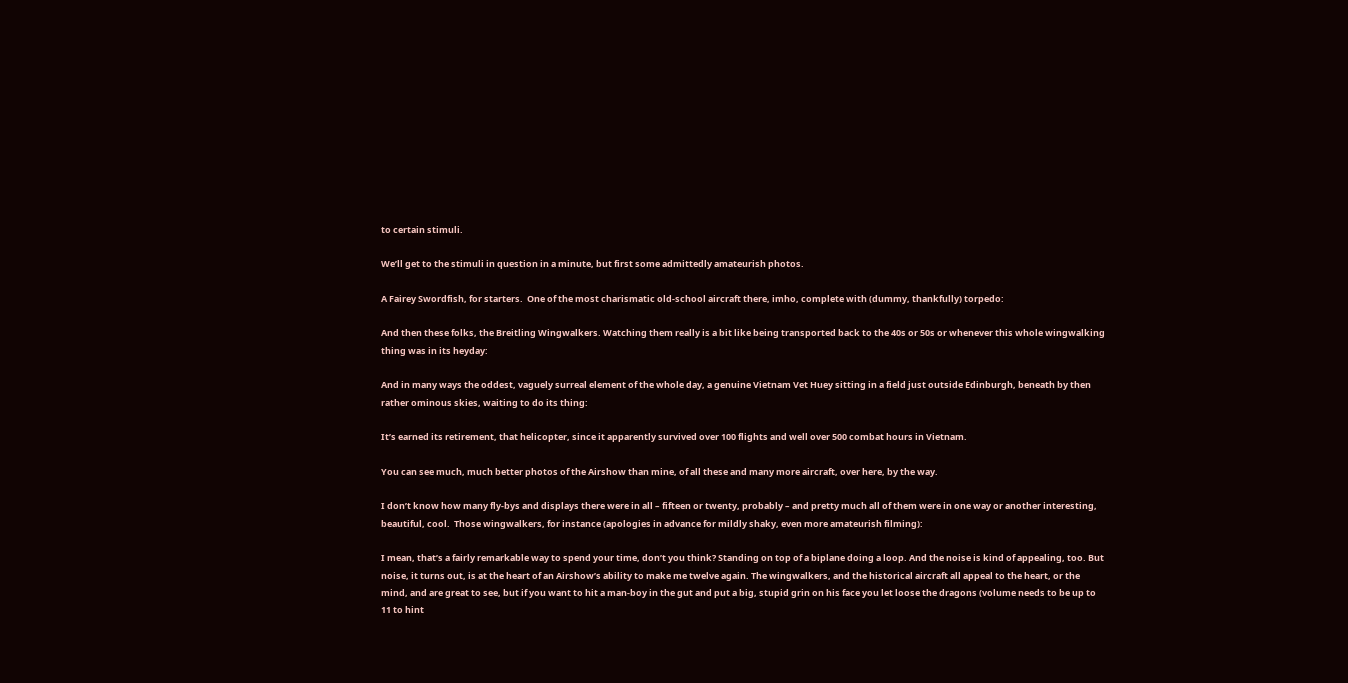to certain stimuli.

We’ll get to the stimuli in question in a minute, but first some admittedly amateurish photos.

A Fairey Swordfish, for starters.  One of the most charismatic old-school aircraft there, imho, complete with (dummy, thankfully) torpedo:

And then these folks, the Breitling Wingwalkers. Watching them really is a bit like being transported back to the 40s or 50s or whenever this whole wingwalking thing was in its heyday:

And in many ways the oddest, vaguely surreal element of the whole day, a genuine Vietnam Vet Huey sitting in a field just outside Edinburgh, beneath by then rather ominous skies, waiting to do its thing:

It’s earned its retirement, that helicopter, since it apparently survived over 100 flights and well over 500 combat hours in Vietnam.

You can see much, much better photos of the Airshow than mine, of all these and many more aircraft, over here, by the way.

I don’t know how many fly-bys and displays there were in all – fifteen or twenty, probably – and pretty much all of them were in one way or another interesting, beautiful, cool.  Those wingwalkers, for instance (apologies in advance for mildly shaky, even more amateurish filming):

I mean, that’s a fairly remarkable way to spend your time, don’t you think? Standing on top of a biplane doing a loop. And the noise is kind of appealing, too. But noise, it turns out, is at the heart of an Airshow’s ability to make me twelve again. The wingwalkers, and the historical aircraft all appeal to the heart, or the mind, and are great to see, but if you want to hit a man-boy in the gut and put a big, stupid grin on his face you let loose the dragons (volume needs to be up to 11 to hint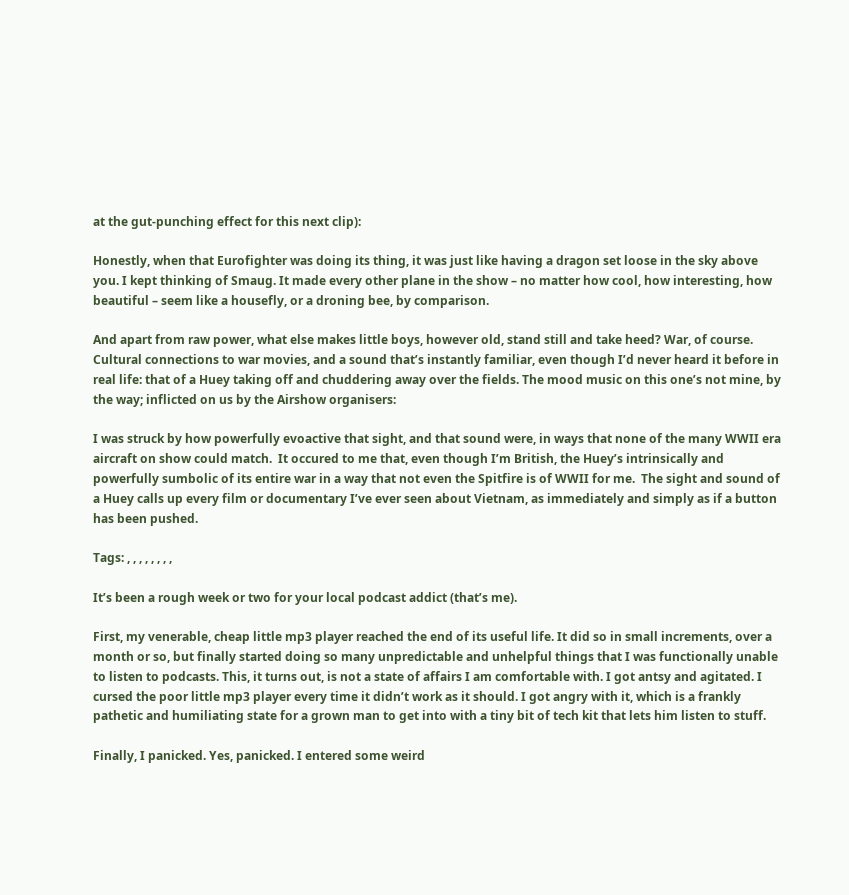at the gut-punching effect for this next clip):

Honestly, when that Eurofighter was doing its thing, it was just like having a dragon set loose in the sky above you. I kept thinking of Smaug. It made every other plane in the show – no matter how cool, how interesting, how beautiful – seem like a housefly, or a droning bee, by comparison.

And apart from raw power, what else makes little boys, however old, stand still and take heed? War, of course. Cultural connections to war movies, and a sound that’s instantly familiar, even though I’d never heard it before in real life: that of a Huey taking off and chuddering away over the fields. The mood music on this one’s not mine, by the way; inflicted on us by the Airshow organisers:

I was struck by how powerfully evoactive that sight, and that sound were, in ways that none of the many WWII era aircraft on show could match.  It occured to me that, even though I’m British, the Huey’s intrinsically and powerfully sumbolic of its entire war in a way that not even the Spitfire is of WWII for me.  The sight and sound of a Huey calls up every film or documentary I’ve ever seen about Vietnam, as immediately and simply as if a button has been pushed.

Tags: , , , , , , , ,

It’s been a rough week or two for your local podcast addict (that’s me).

First, my venerable, cheap little mp3 player reached the end of its useful life. It did so in small increments, over a month or so, but finally started doing so many unpredictable and unhelpful things that I was functionally unable to listen to podcasts. This, it turns out, is not a state of affairs I am comfortable with. I got antsy and agitated. I cursed the poor little mp3 player every time it didn’t work as it should. I got angry with it, which is a frankly pathetic and humiliating state for a grown man to get into with a tiny bit of tech kit that lets him listen to stuff.

Finally, I panicked. Yes, panicked. I entered some weird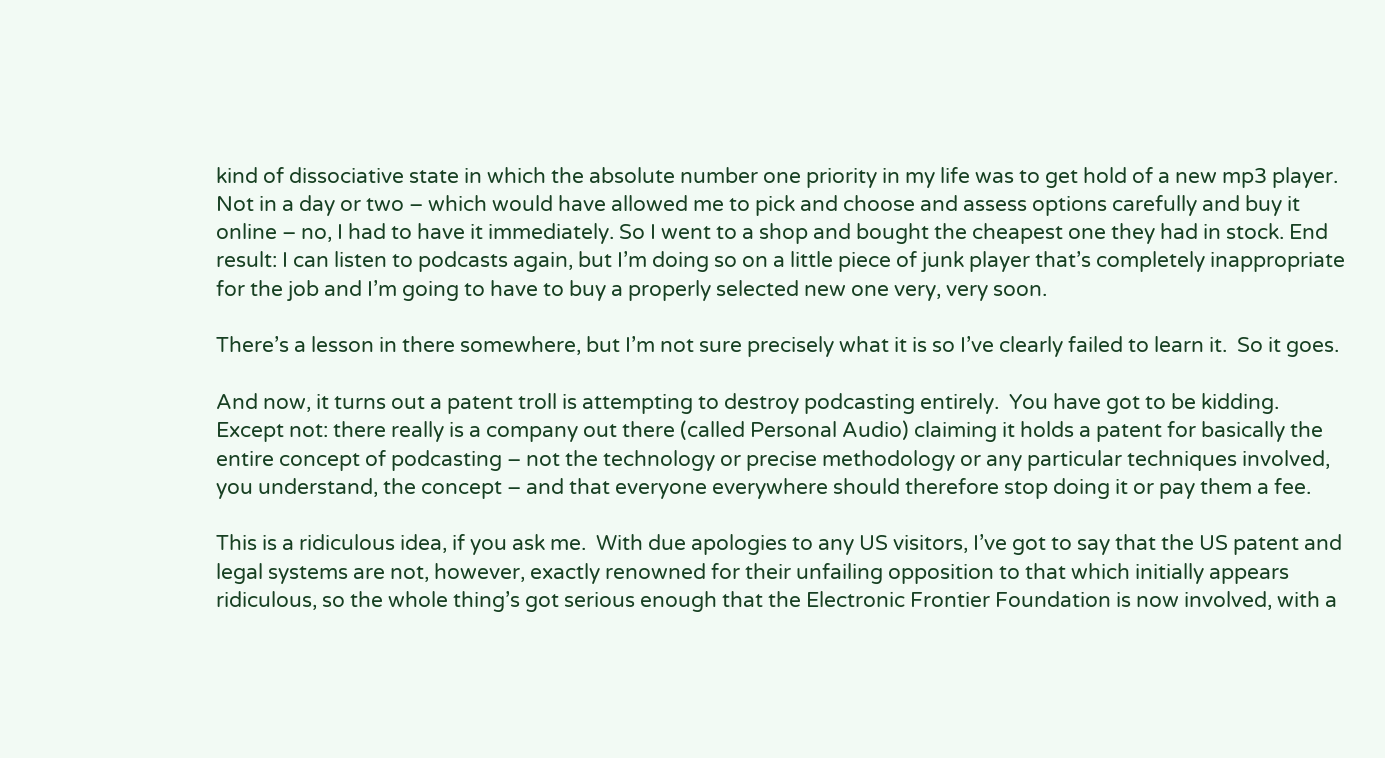kind of dissociative state in which the absolute number one priority in my life was to get hold of a new mp3 player. Not in a day or two – which would have allowed me to pick and choose and assess options carefully and buy it online – no, I had to have it immediately. So I went to a shop and bought the cheapest one they had in stock. End result: I can listen to podcasts again, but I’m doing so on a little piece of junk player that’s completely inappropriate for the job and I’m going to have to buy a properly selected new one very, very soon.

There’s a lesson in there somewhere, but I’m not sure precisely what it is so I’ve clearly failed to learn it.  So it goes.

And now, it turns out a patent troll is attempting to destroy podcasting entirely.  You have got to be kidding.  Except not: there really is a company out there (called Personal Audio) claiming it holds a patent for basically the entire concept of podcasting – not the technology or precise methodology or any particular techniques involved, you understand, the concept – and that everyone everywhere should therefore stop doing it or pay them a fee.

This is a ridiculous idea, if you ask me.  With due apologies to any US visitors, I’ve got to say that the US patent and legal systems are not, however, exactly renowned for their unfailing opposition to that which initially appears ridiculous, so the whole thing’s got serious enough that the Electronic Frontier Foundation is now involved, with a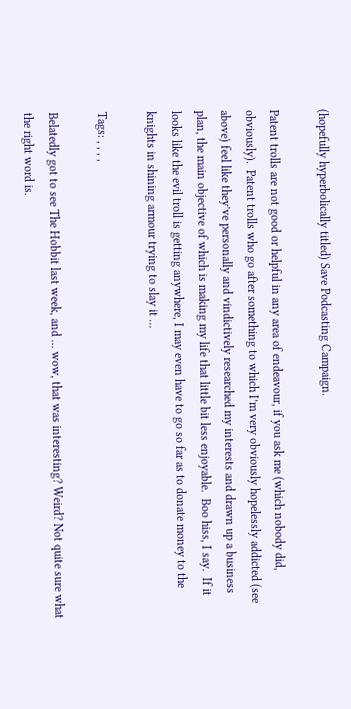(hopefully hyperbolically titled) Save Podcasting Campaign.

Patent trolls are not good or helpful in any area of endeavour, if you ask me (which nobody did, obviously).  Patent trolls who go after something to which I’m very obviously hopelessly addicted (see above) feel like they’ve personally and vindictively researched my interests and drawn up a business plan, the main objective of which is making my life that little bit less enjoyable.  Boo hiss, I say.  If it looks like the evil troll is getting anywhere, I may even have to go so far as to donate money to the knights in shining armour trying to slay it …

Tags: , , , ,

Belatedly got to see The Hobbit last week, and … wow, that was interesting? Weird? Not quite sure what the right word is.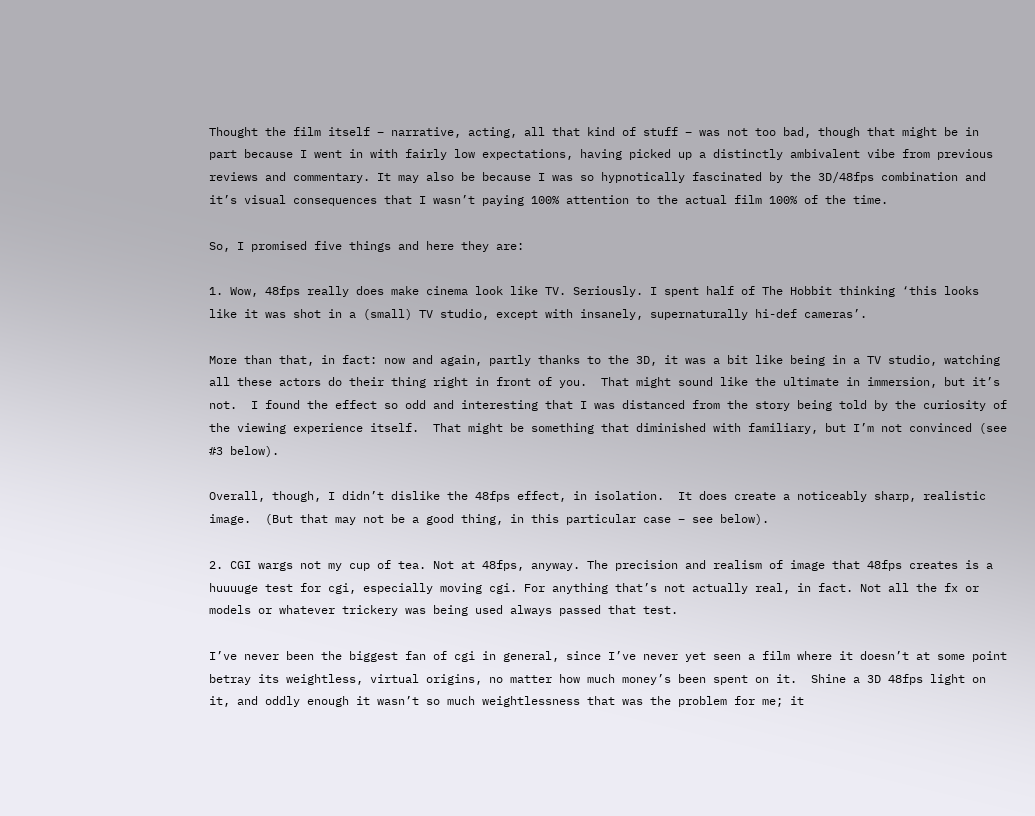Thought the film itself – narrative, acting, all that kind of stuff – was not too bad, though that might be in part because I went in with fairly low expectations, having picked up a distinctly ambivalent vibe from previous reviews and commentary. It may also be because I was so hypnotically fascinated by the 3D/48fps combination and it’s visual consequences that I wasn’t paying 100% attention to the actual film 100% of the time.

So, I promised five things and here they are:

1. Wow, 48fps really does make cinema look like TV. Seriously. I spent half of The Hobbit thinking ‘this looks like it was shot in a (small) TV studio, except with insanely, supernaturally hi-def cameras’.

More than that, in fact: now and again, partly thanks to the 3D, it was a bit like being in a TV studio, watching all these actors do their thing right in front of you.  That might sound like the ultimate in immersion, but it’s not.  I found the effect so odd and interesting that I was distanced from the story being told by the curiosity of the viewing experience itself.  That might be something that diminished with familiary, but I’m not convinced (see #3 below).

Overall, though, I didn’t dislike the 48fps effect, in isolation.  It does create a noticeably sharp, realistic image.  (But that may not be a good thing, in this particular case – see below).

2. CGI wargs not my cup of tea. Not at 48fps, anyway. The precision and realism of image that 48fps creates is a huuuuge test for cgi, especially moving cgi. For anything that’s not actually real, in fact. Not all the fx or models or whatever trickery was being used always passed that test.

I’ve never been the biggest fan of cgi in general, since I’ve never yet seen a film where it doesn’t at some point betray its weightless, virtual origins, no matter how much money’s been spent on it.  Shine a 3D 48fps light on it, and oddly enough it wasn’t so much weightlessness that was the problem for me; it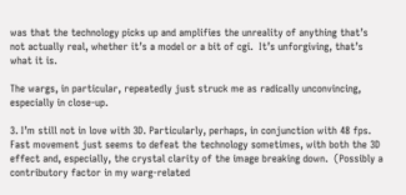was that the technology picks up and amplifies the unreality of anything that’s not actually real, whether it’s a model or a bit of cgi.  It’s unforgiving, that’s what it is.

The wargs, in particular, repeatedly just struck me as radically unconvincing, especially in close-up.

3. I’m still not in love with 3D. Particularly, perhaps, in conjunction with 48 fps. Fast movement just seems to defeat the technology sometimes, with both the 3D effect and, especially, the crystal clarity of the image breaking down.  (Possibly a contributory factor in my warg-related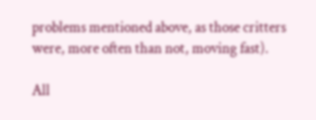problems mentioned above, as those critters were, more often than not, moving fast).

All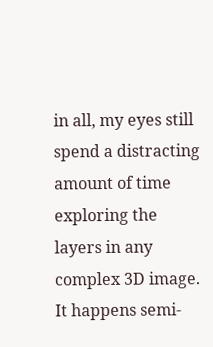in all, my eyes still spend a distracting amount of time exploring the layers in any complex 3D image.  It happens semi-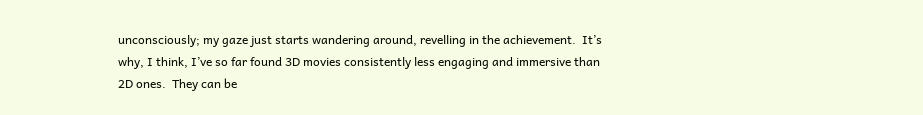unconsciously; my gaze just starts wandering around, revelling in the achievement.  It’s why, I think, I’ve so far found 3D movies consistently less engaging and immersive than 2D ones.  They can be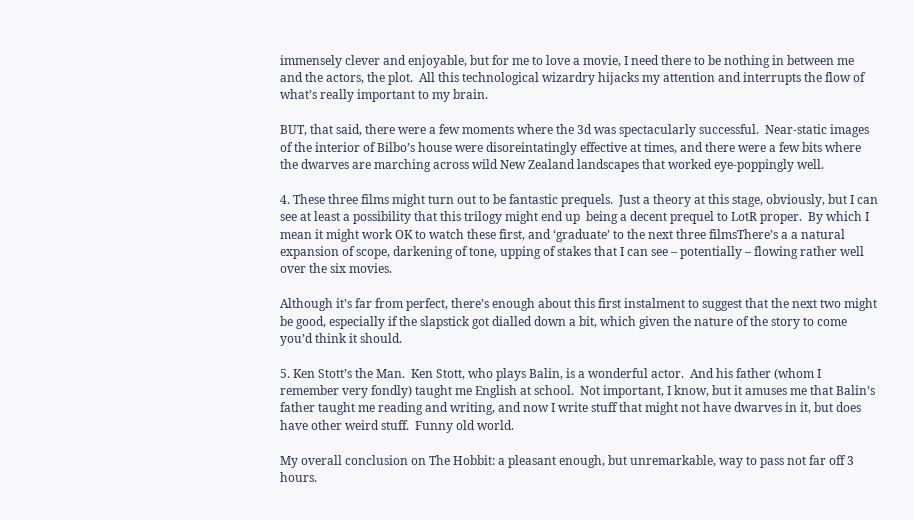immensely clever and enjoyable, but for me to love a movie, I need there to be nothing in between me and the actors, the plot.  All this technological wizardry hijacks my attention and interrupts the flow of what’s really important to my brain.

BUT, that said, there were a few moments where the 3d was spectacularly successful.  Near-static images of the interior of Bilbo’s house were disoreintatingly effective at times, and there were a few bits where the dwarves are marching across wild New Zealand landscapes that worked eye-poppingly well.

4. These three films might turn out to be fantastic prequels.  Just a theory at this stage, obviously, but I can see at least a possibility that this trilogy might end up  being a decent prequel to LotR proper.  By which I mean it might work OK to watch these first, and ‘graduate’ to the next three filmsThere’s a a natural expansion of scope, darkening of tone, upping of stakes that I can see – potentially – flowing rather well over the six movies.

Although it’s far from perfect, there’s enough about this first instalment to suggest that the next two might be good, especially if the slapstick got dialled down a bit, which given the nature of the story to come you’d think it should.

5. Ken Stott’s the Man.  Ken Stott, who plays Balin, is a wonderful actor.  And his father (whom I remember very fondly) taught me English at school.  Not important, I know, but it amuses me that Balin’s father taught me reading and writing, and now I write stuff that might not have dwarves in it, but does have other weird stuff.  Funny old world.

My overall conclusion on The Hobbit: a pleasant enough, but unremarkable, way to pass not far off 3 hours.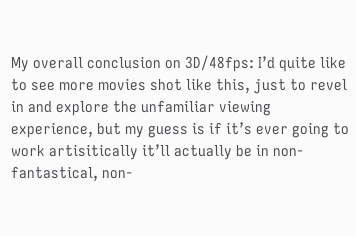My overall conclusion on 3D/48fps: I’d quite like to see more movies shot like this, just to revel in and explore the unfamiliar viewing experience, but my guess is if it’s ever going to work artisitically it’ll actually be in non-fantastical, non-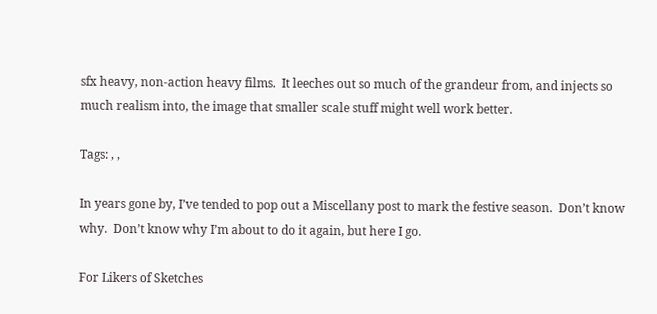sfx heavy, non-action heavy films.  It leeches out so much of the grandeur from, and injects so much realism into, the image that smaller scale stuff might well work better.

Tags: , ,

In years gone by, I’ve tended to pop out a Miscellany post to mark the festive season.  Don’t know why.  Don’t know why I’m about to do it again, but here I go.

For Likers of Sketches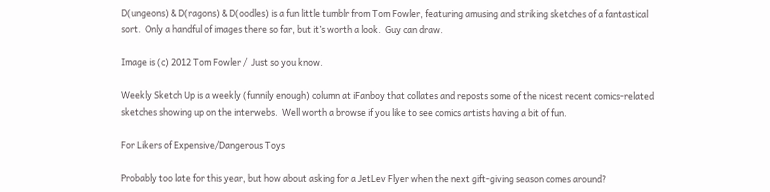D(ungeons) & D(ragons) & D(oodles) is a fun little tumblr from Tom Fowler, featuring amusing and striking sketches of a fantastical sort.  Only a handful of images there so far, but it’s worth a look.  Guy can draw.

Image is (c) 2012 Tom Fowler /  Just so you know.

Weekly Sketch Up is a weekly (funnily enough) column at iFanboy that collates and reposts some of the nicest recent comics-related sketches showing up on the interwebs.  Well worth a browse if you like to see comics artists having a bit of fun.

For Likers of Expensive/Dangerous Toys

Probably too late for this year, but how about asking for a JetLev Flyer when the next gift-giving season comes around?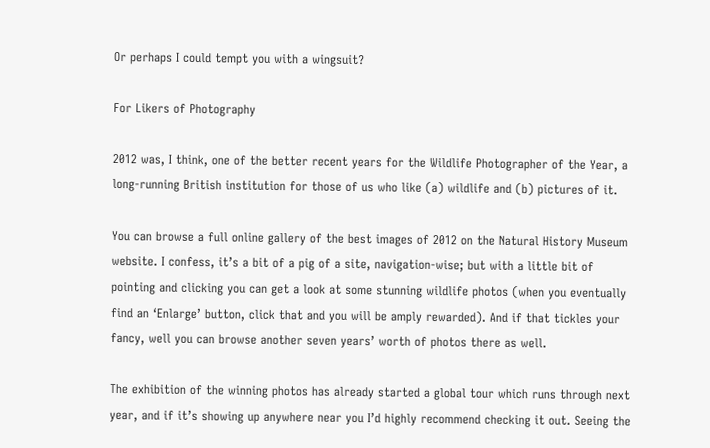Or perhaps I could tempt you with a wingsuit?

For Likers of Photography

2012 was, I think, one of the better recent years for the Wildlife Photographer of the Year, a long-running British institution for those of us who like (a) wildlife and (b) pictures of it.

You can browse a full online gallery of the best images of 2012 on the Natural History Museum website. I confess, it’s a bit of a pig of a site, navigation-wise; but with a little bit of pointing and clicking you can get a look at some stunning wildlife photos (when you eventually find an ‘Enlarge’ button, click that and you will be amply rewarded). And if that tickles your fancy, well you can browse another seven years’ worth of photos there as well.

The exhibition of the winning photos has already started a global tour which runs through next year, and if it’s showing up anywhere near you I’d highly recommend checking it out. Seeing the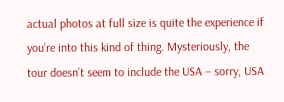actual photos at full size is quite the experience if you’re into this kind of thing. Mysteriously, the tour doesn’t seem to include the USA – sorry, USA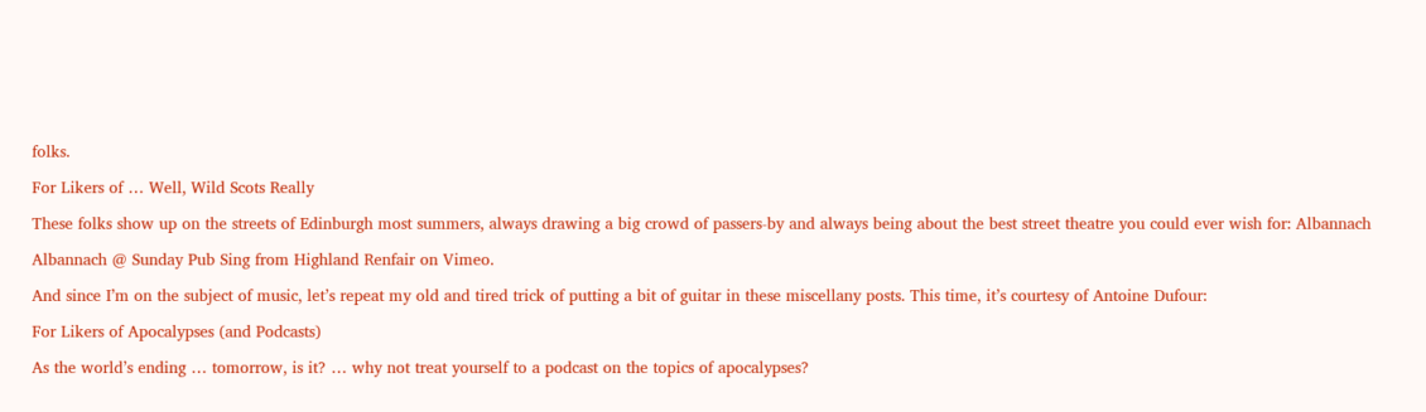folks.

For Likers of … Well, Wild Scots Really

These folks show up on the streets of Edinburgh most summers, always drawing a big crowd of passers-by and always being about the best street theatre you could ever wish for: Albannach

Albannach @ Sunday Pub Sing from Highland Renfair on Vimeo.

And since I’m on the subject of music, let’s repeat my old and tired trick of putting a bit of guitar in these miscellany posts. This time, it’s courtesy of Antoine Dufour:

For Likers of Apocalypses (and Podcasts)

As the world’s ending … tomorrow, is it? … why not treat yourself to a podcast on the topics of apocalypses?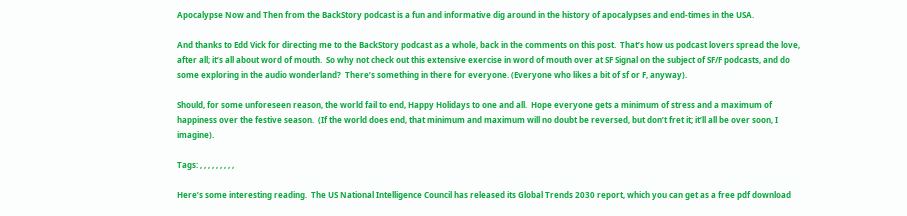Apocalypse Now and Then from the BackStory podcast is a fun and informative dig around in the history of apocalypses and end-times in the USA.

And thanks to Edd Vick for directing me to the BackStory podcast as a whole, back in the comments on this post.  That’s how us podcast lovers spread the love, after all; it’s all about word of mouth.  So why not check out this extensive exercise in word of mouth over at SF Signal on the subject of SF/F podcasts, and do some exploring in the audio wonderland?  There’s something in there for everyone. (Everyone who likes a bit of sf or F, anyway).

Should, for some unforeseen reason, the world fail to end, Happy Holidays to one and all.  Hope everyone gets a minimum of stress and a maximum of happiness over the festive season.  (If the world does end, that minimum and maximum will no doubt be reversed, but don’t fret it; it’ll all be over soon, I imagine).

Tags: , , , , , , , , ,

Here’s some interesting reading.  The US National Intelligence Council has released its Global Trends 2030 report, which you can get as a free pdf download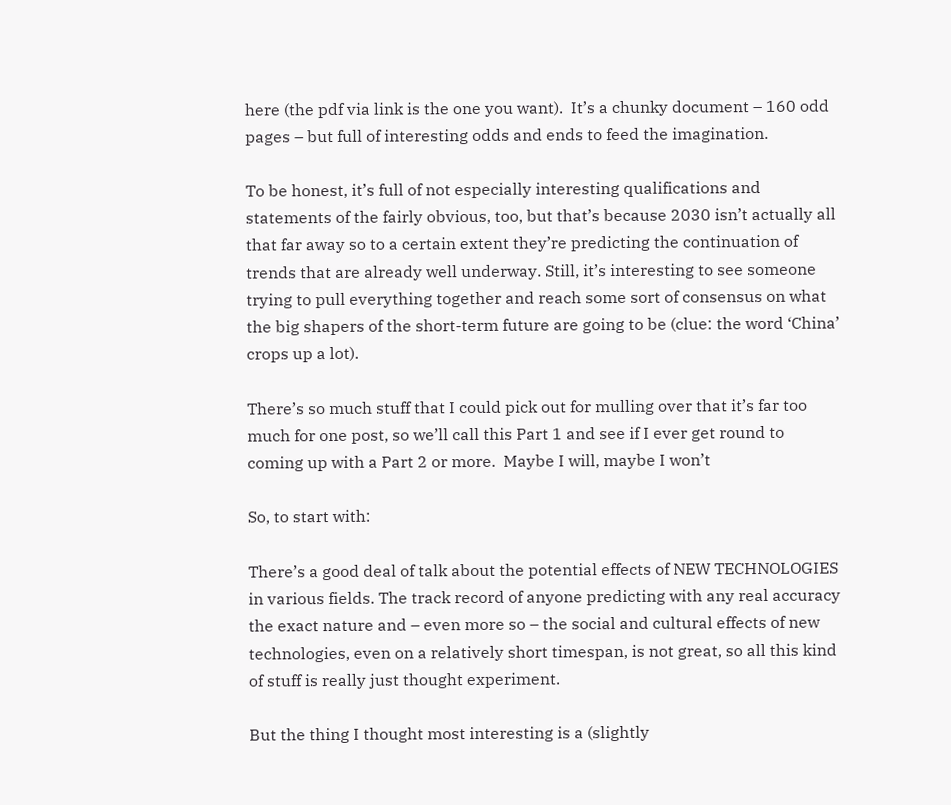here (the pdf via link is the one you want).  It’s a chunky document – 160 odd pages – but full of interesting odds and ends to feed the imagination.

To be honest, it’s full of not especially interesting qualifications and statements of the fairly obvious, too, but that’s because 2030 isn’t actually all that far away so to a certain extent they’re predicting the continuation of trends that are already well underway. Still, it’s interesting to see someone trying to pull everything together and reach some sort of consensus on what the big shapers of the short-term future are going to be (clue: the word ‘China’ crops up a lot).

There’s so much stuff that I could pick out for mulling over that it’s far too much for one post, so we’ll call this Part 1 and see if I ever get round to coming up with a Part 2 or more.  Maybe I will, maybe I won’t

So, to start with:

There’s a good deal of talk about the potential effects of NEW TECHNOLOGIES in various fields. The track record of anyone predicting with any real accuracy the exact nature and – even more so – the social and cultural effects of new technologies, even on a relatively short timespan, is not great, so all this kind of stuff is really just thought experiment.

But the thing I thought most interesting is a (slightly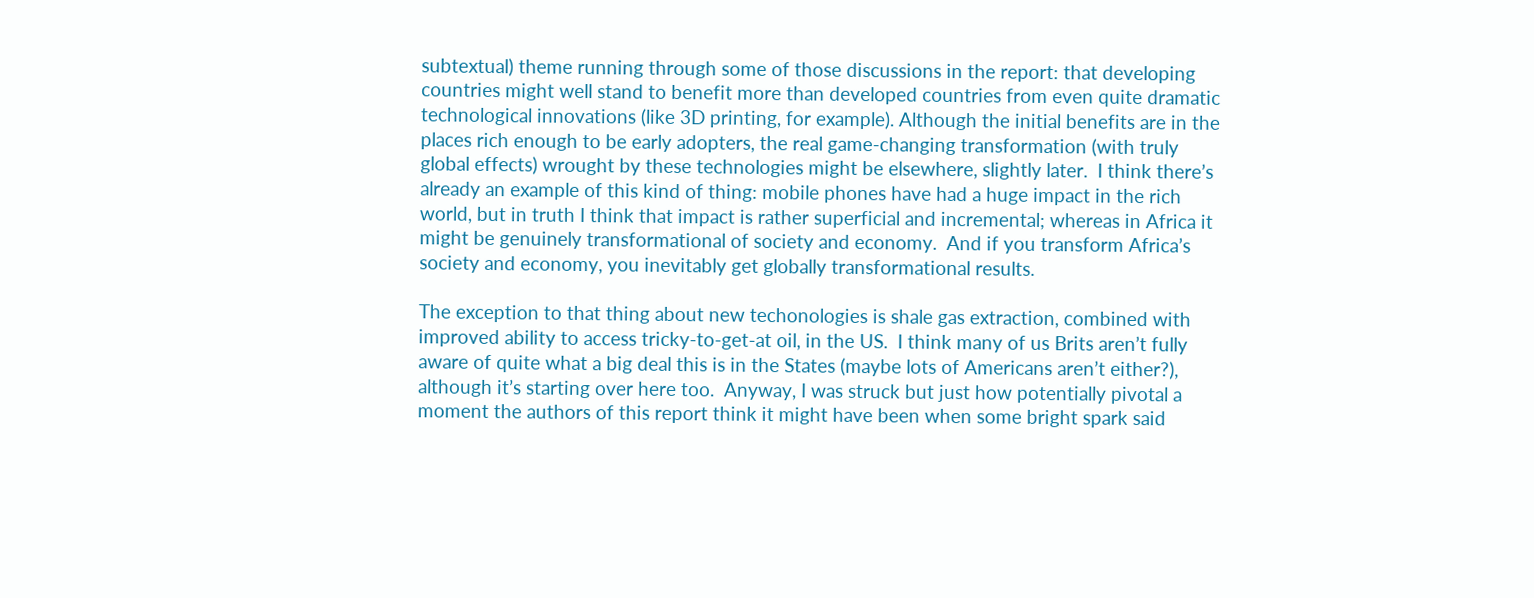subtextual) theme running through some of those discussions in the report: that developing countries might well stand to benefit more than developed countries from even quite dramatic technological innovations (like 3D printing, for example). Although the initial benefits are in the places rich enough to be early adopters, the real game-changing transformation (with truly global effects) wrought by these technologies might be elsewhere, slightly later.  I think there’s already an example of this kind of thing: mobile phones have had a huge impact in the rich world, but in truth I think that impact is rather superficial and incremental; whereas in Africa it might be genuinely transformational of society and economy.  And if you transform Africa’s society and economy, you inevitably get globally transformational results.

The exception to that thing about new techonologies is shale gas extraction, combined with improved ability to access tricky-to-get-at oil, in the US.  I think many of us Brits aren’t fully aware of quite what a big deal this is in the States (maybe lots of Americans aren’t either?), although it’s starting over here too.  Anyway, I was struck but just how potentially pivotal a moment the authors of this report think it might have been when some bright spark said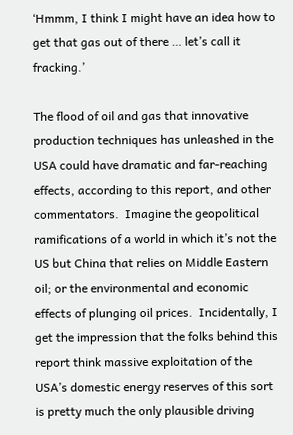‘Hmmm, I think I might have an idea how to get that gas out of there … let’s call it fracking.’

The flood of oil and gas that innovative production techniques has unleashed in the USA could have dramatic and far-reaching effects, according to this report, and other commentators.  Imagine the geopolitical ramifications of a world in which it’s not the US but China that relies on Middle Eastern oil; or the environmental and economic effects of plunging oil prices.  Incidentally, I get the impression that the folks behind this report think massive exploitation of the USA’s domestic energy reserves of this sort is pretty much the only plausible driving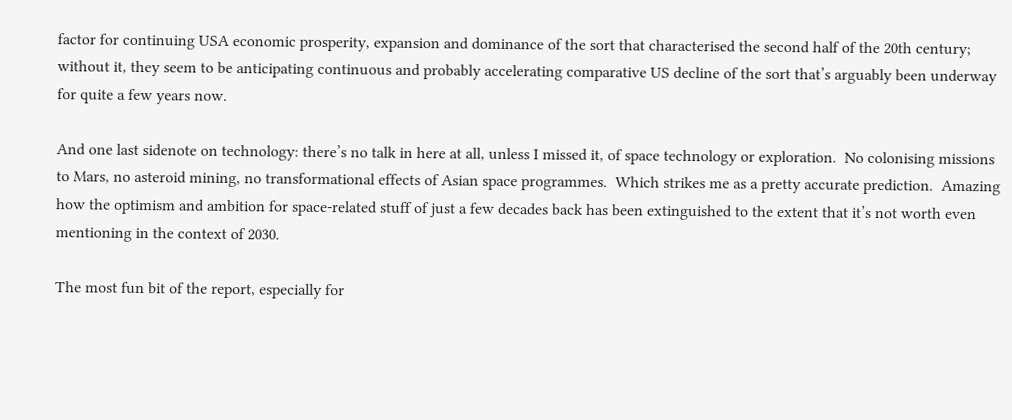factor for continuing USA economic prosperity, expansion and dominance of the sort that characterised the second half of the 20th century; without it, they seem to be anticipating continuous and probably accelerating comparative US decline of the sort that’s arguably been underway for quite a few years now.

And one last sidenote on technology: there’s no talk in here at all, unless I missed it, of space technology or exploration.  No colonising missions to Mars, no asteroid mining, no transformational effects of Asian space programmes.  Which strikes me as a pretty accurate prediction.  Amazing how the optimism and ambition for space-related stuff of just a few decades back has been extinguished to the extent that it’s not worth even mentioning in the context of 2030.

The most fun bit of the report, especially for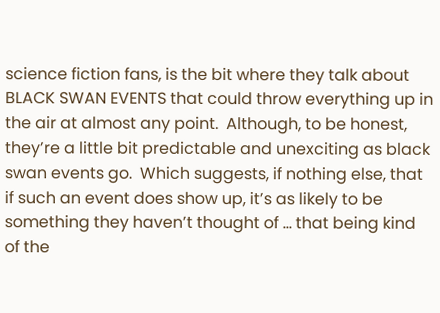science fiction fans, is the bit where they talk about BLACK SWAN EVENTS that could throw everything up in the air at almost any point.  Although, to be honest, they’re a little bit predictable and unexciting as black swan events go.  Which suggests, if nothing else, that if such an event does show up, it’s as likely to be something they haven’t thought of … that being kind of the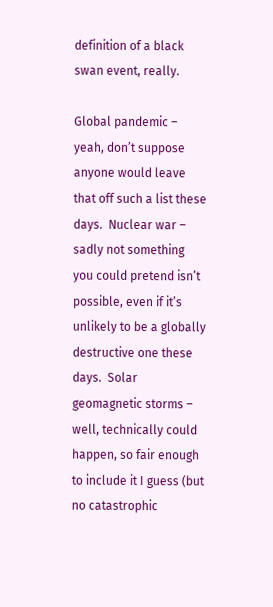definition of a black swan event, really.

Global pandemic – yeah, don’t suppose anyone would leave that off such a list these days.  Nuclear war – sadly not something you could pretend isn’t possible, even if it’s unlikely to be a globally destructive one these days.  Solar geomagnetic storms – well, technically could happen, so fair enough to include it I guess (but no catastrophic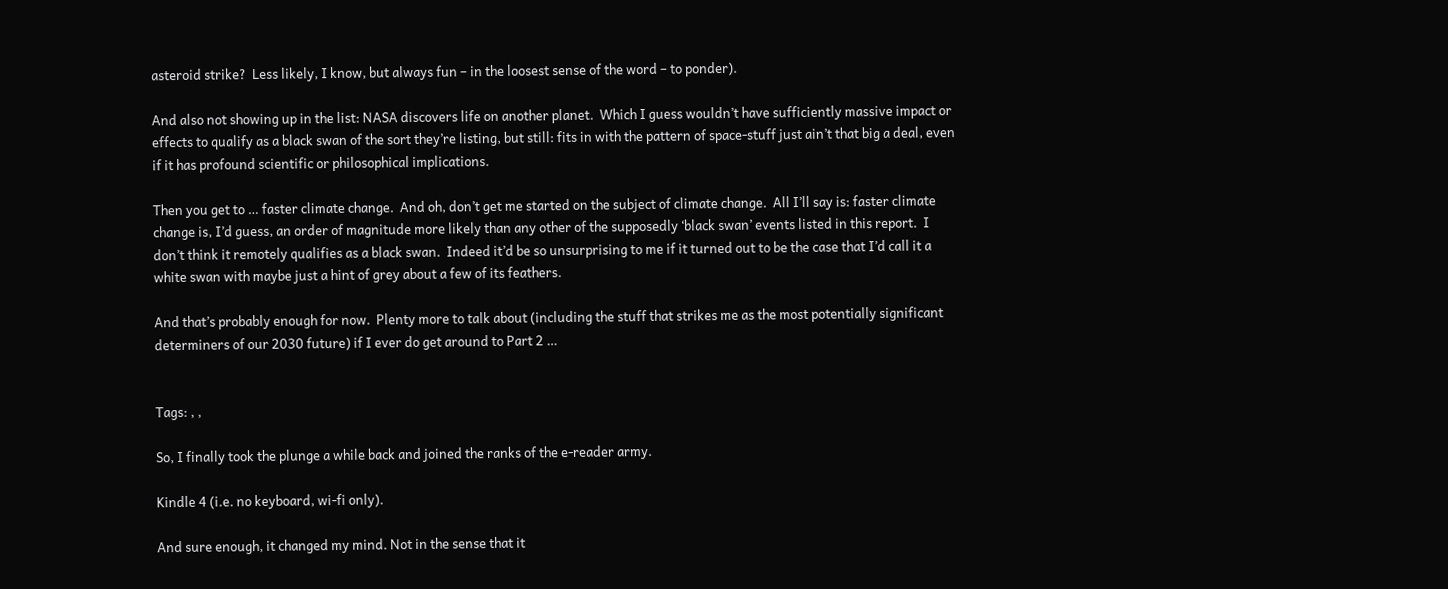asteroid strike?  Less likely, I know, but always fun – in the loosest sense of the word – to ponder).

And also not showing up in the list: NASA discovers life on another planet.  Which I guess wouldn’t have sufficiently massive impact or effects to qualify as a black swan of the sort they’re listing, but still: fits in with the pattern of space-stuff just ain’t that big a deal, even if it has profound scientific or philosophical implications.

Then you get to … faster climate change.  And oh, don’t get me started on the subject of climate change.  All I’ll say is: faster climate change is, I’d guess, an order of magnitude more likely than any other of the supposedly ‘black swan’ events listed in this report.  I don’t think it remotely qualifies as a black swan.  Indeed it’d be so unsurprising to me if it turned out to be the case that I’d call it a white swan with maybe just a hint of grey about a few of its feathers.

And that’s probably enough for now.  Plenty more to talk about (including the stuff that strikes me as the most potentially significant determiners of our 2030 future) if I ever do get around to Part 2 …


Tags: , ,

So, I finally took the plunge a while back and joined the ranks of the e-reader army.

Kindle 4 (i.e. no keyboard, wi-fi only).

And sure enough, it changed my mind. Not in the sense that it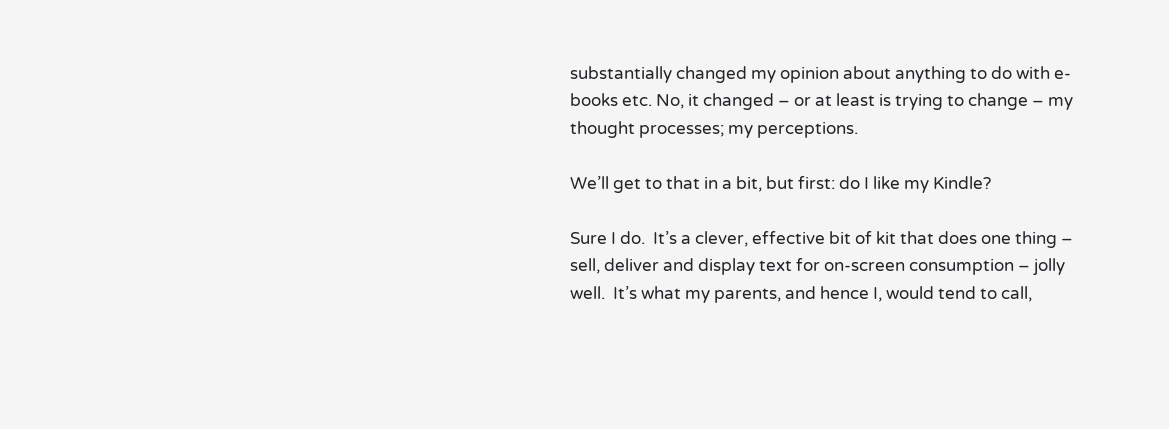substantially changed my opinion about anything to do with e-books etc. No, it changed – or at least is trying to change – my thought processes; my perceptions.

We’ll get to that in a bit, but first: do I like my Kindle?

Sure I do.  It’s a clever, effective bit of kit that does one thing – sell, deliver and display text for on-screen consumption – jolly well.  It’s what my parents, and hence I, would tend to call,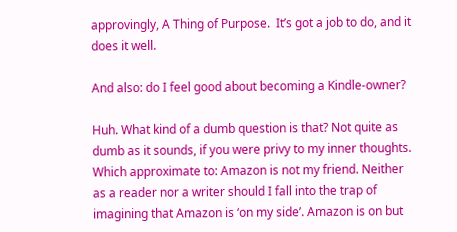approvingly, A Thing of Purpose.  It’s got a job to do, and it does it well.

And also: do I feel good about becoming a Kindle-owner?

Huh. What kind of a dumb question is that? Not quite as dumb as it sounds, if you were privy to my inner thoughts. Which approximate to: Amazon is not my friend. Neither as a reader nor a writer should I fall into the trap of imagining that Amazon is ‘on my side’. Amazon is on but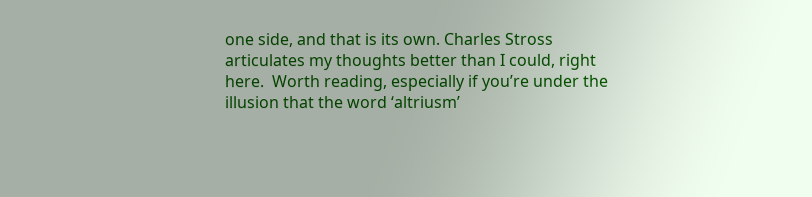one side, and that is its own. Charles Stross articulates my thoughts better than I could, right here.  Worth reading, especially if you’re under the illusion that the word ‘altriusm’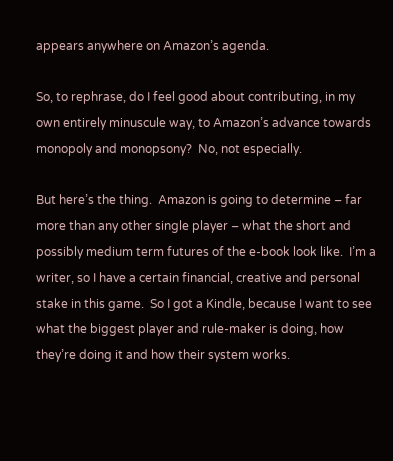appears anywhere on Amazon’s agenda.

So, to rephrase, do I feel good about contributing, in my own entirely minuscule way, to Amazon’s advance towards monopoly and monopsony?  No, not especially.

But here’s the thing.  Amazon is going to determine – far more than any other single player – what the short and possibly medium term futures of the e-book look like.  I’m a writer, so I have a certain financial, creative and personal stake in this game.  So I got a Kindle, because I want to see what the biggest player and rule-maker is doing, how they’re doing it and how their system works.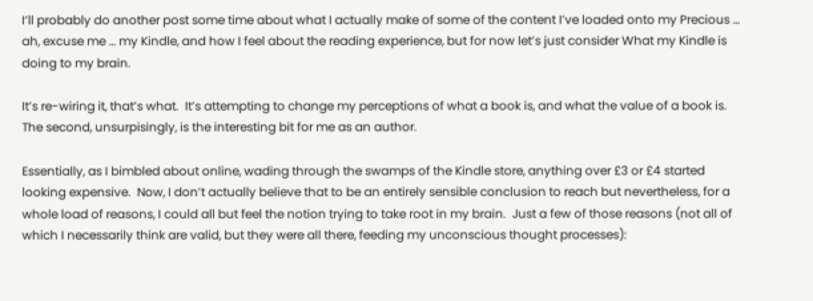I’ll probably do another post some time about what I actually make of some of the content I’ve loaded onto my Precious … ah, excuse me … my Kindle, and how I feel about the reading experience, but for now let’s just consider What my Kindle is doing to my brain.

It’s re-wiring it, that’s what.  It’s attempting to change my perceptions of what a book is, and what the value of a book is.  The second, unsurpisingly, is the interesting bit for me as an author.

Essentially, as I bimbled about online, wading through the swamps of the Kindle store, anything over £3 or £4 started looking expensive.  Now, I don’t actually believe that to be an entirely sensible conclusion to reach but nevertheless, for a whole load of reasons, I could all but feel the notion trying to take root in my brain.  Just a few of those reasons (not all of which I necessarily think are valid, but they were all there, feeding my unconscious thought processes):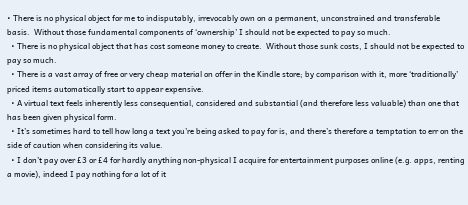• There is no physical object for me to indisputably, irrevocably own on a permanent, unconstrained and transferable basis.  Without those fundamental components of ‘ownership’ I should not be expected to pay so much.
  • There is no physical object that has cost someone money to create.  Without those sunk costs, I should not be expected to pay so much.
  • There is a vast array of free or very cheap material on offer in the Kindle store; by comparison with it, more ‘traditionally’ priced items automatically start to appear expensive.
  • A virtual text feels inherently less consequential, considered and substantial (and therefore less valuable) than one that has been given physical form.
  • It’s sometimes hard to tell how long a text you’re being asked to pay for is, and there’s therefore a temptation to err on the side of caution when considering its value.
  • I don’t pay over £3 or £4 for hardly anything non-physical I acquire for entertainment purposes online (e.g. apps, renting a movie), indeed I pay nothing for a lot of it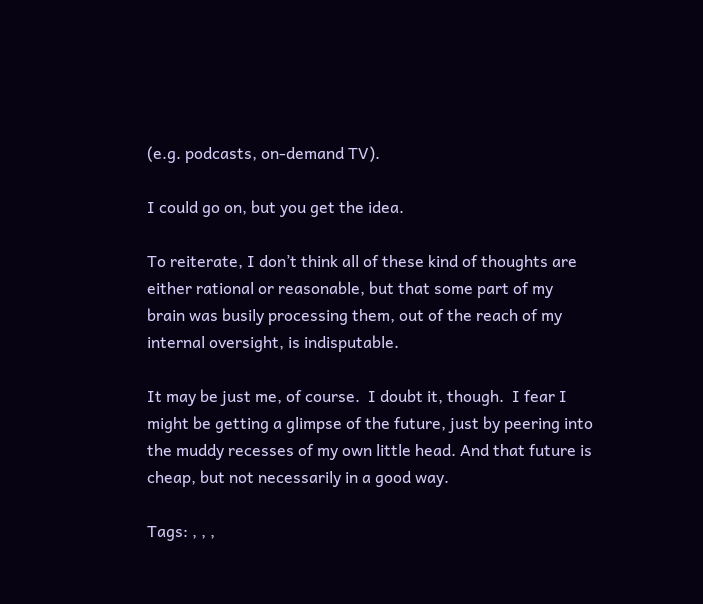(e.g. podcasts, on-demand TV).

I could go on, but you get the idea.

To reiterate, I don’t think all of these kind of thoughts are either rational or reasonable, but that some part of my brain was busily processing them, out of the reach of my internal oversight, is indisputable.

It may be just me, of course.  I doubt it, though.  I fear I might be getting a glimpse of the future, just by peering into the muddy recesses of my own little head. And that future is cheap, but not necessarily in a good way.

Tags: , , ,